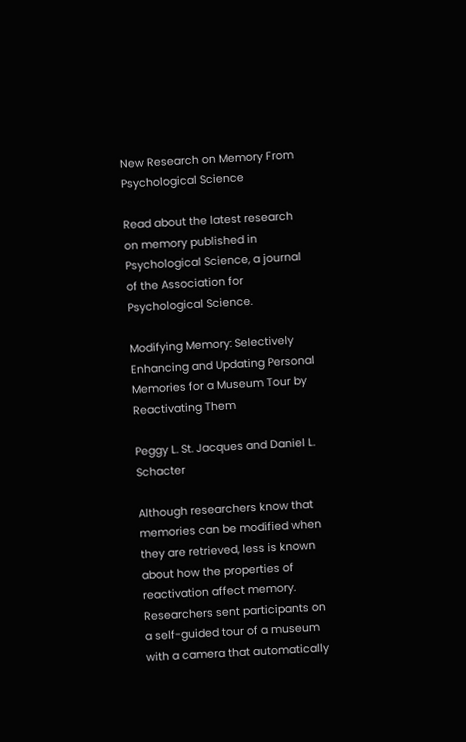New Research on Memory From Psychological Science

Read about the latest research on memory published in Psychological Science, a journal of the Association for Psychological Science.

Modifying Memory: Selectively Enhancing and Updating Personal Memories for a Museum Tour by Reactivating Them

Peggy L. St. Jacques and Daniel L. Schacter

Although researchers know that memories can be modified when they are retrieved, less is known about how the properties of reactivation affect memory. Researchers sent participants on a self-guided tour of a museum with a camera that automatically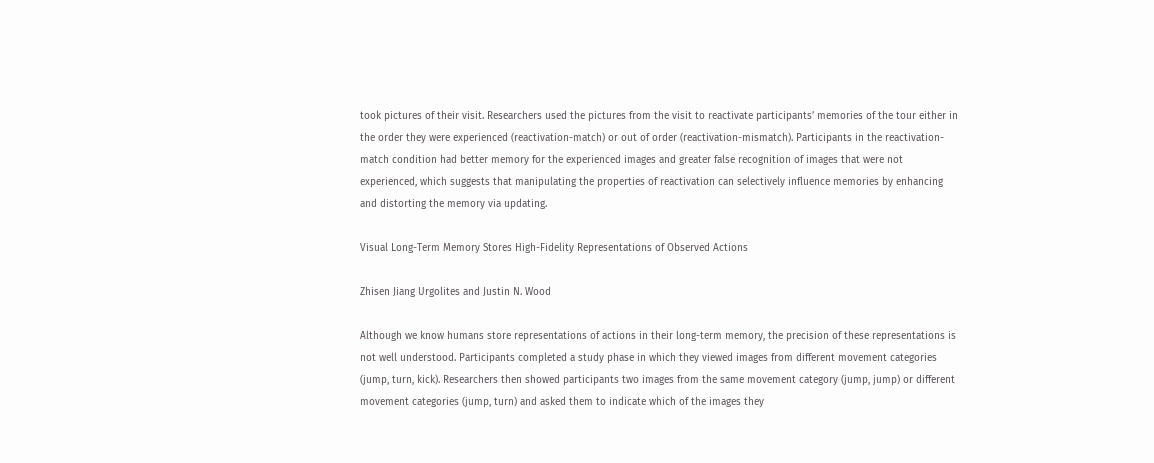took pictures of their visit. Researchers used the pictures from the visit to reactivate participants’ memories of the tour either in the order they were experienced (reactivation-match) or out of order (reactivation-mismatch). Participants in the reactivation-match condition had better memory for the experienced images and greater false recognition of images that were not experienced, which suggests that manipulating the properties of reactivation can selectively influence memories by enhancing and distorting the memory via updating.

Visual Long-Term Memory Stores High-Fidelity Representations of Observed Actions

Zhisen Jiang Urgolites and Justin N. Wood

Although we know humans store representations of actions in their long-term memory, the precision of these representations is not well understood. Participants completed a study phase in which they viewed images from different movement categories (jump, turn, kick). Researchers then showed participants two images from the same movement category (jump, jump) or different movement categories (jump, turn) and asked them to indicate which of the images they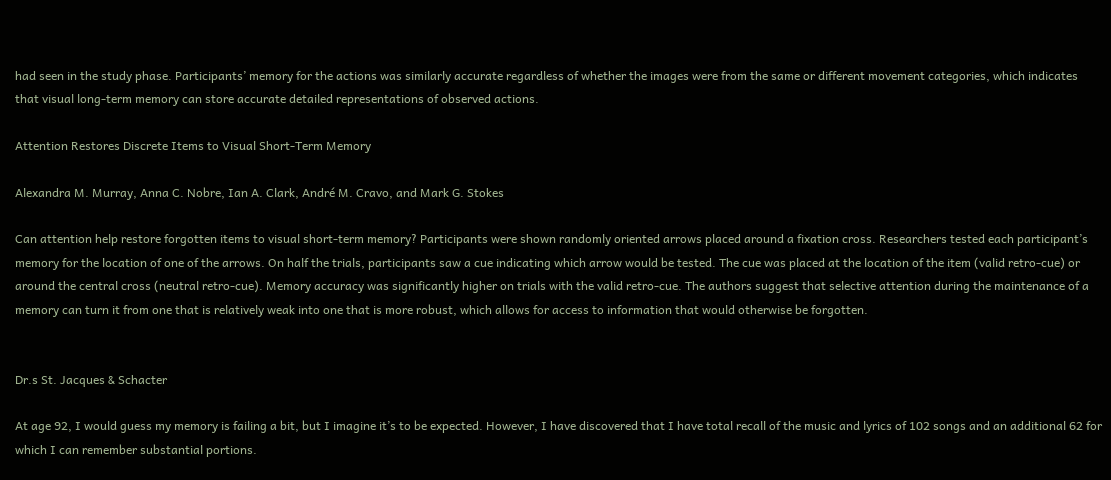had seen in the study phase. Participants’ memory for the actions was similarly accurate regardless of whether the images were from the same or different movement categories, which indicates that visual long-term memory can store accurate detailed representations of observed actions.

Attention Restores Discrete Items to Visual Short-Term Memory

Alexandra M. Murray, Anna C. Nobre, Ian A. Clark, André M. Cravo, and Mark G. Stokes

Can attention help restore forgotten items to visual short-term memory? Participants were shown randomly oriented arrows placed around a fixation cross. Researchers tested each participant’s memory for the location of one of the arrows. On half the trials, participants saw a cue indicating which arrow would be tested. The cue was placed at the location of the item (valid retro-cue) or around the central cross (neutral retro-cue). Memory accuracy was significantly higher on trials with the valid retro-cue. The authors suggest that selective attention during the maintenance of a memory can turn it from one that is relatively weak into one that is more robust, which allows for access to information that would otherwise be forgotten.


Dr.s St. Jacques & Schacter

At age 92, I would guess my memory is failing a bit, but I imagine it’s to be expected. However, I have discovered that I have total recall of the music and lyrics of 102 songs and an additional 62 for which I can remember substantial portions.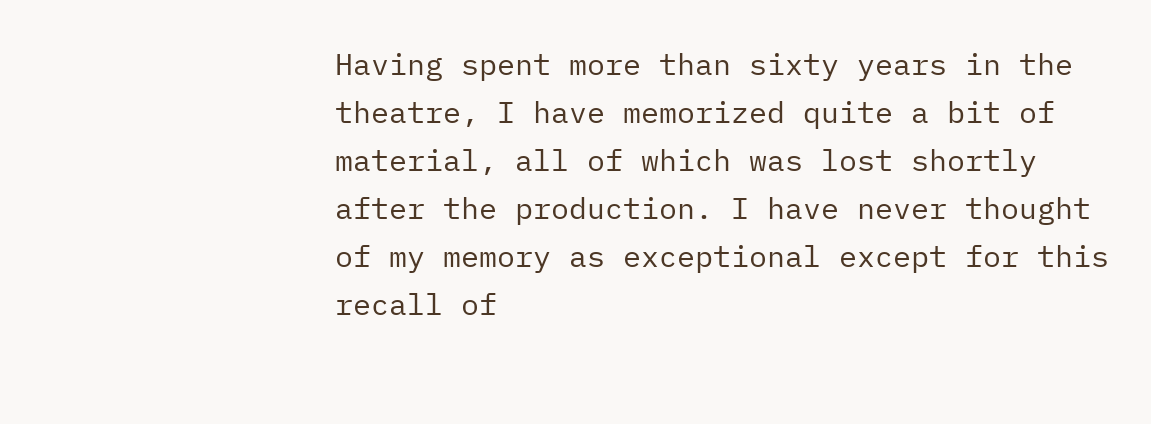Having spent more than sixty years in the theatre, I have memorized quite a bit of material, all of which was lost shortly after the production. I have never thought of my memory as exceptional except for this recall of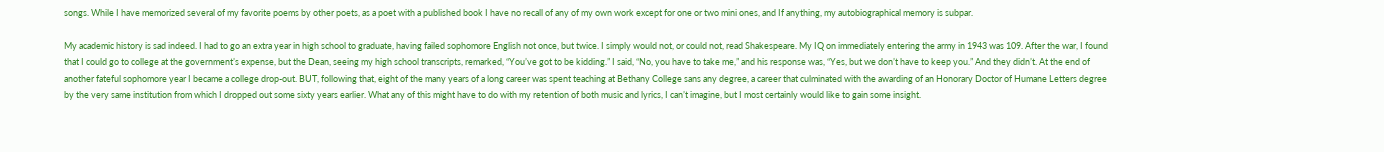songs. While I have memorized several of my favorite poems by other poets, as a poet with a published book I have no recall of any of my own work except for one or two mini ones, and If anything, my autobiographical memory is subpar.

My academic history is sad indeed. I had to go an extra year in high school to graduate, having failed sophomore English not once, but twice. I simply would not, or could not, read Shakespeare. My IQ on immediately entering the army in 1943 was 109. After the war, I found that I could go to college at the government’s expense, but the Dean, seeing my high school transcripts, remarked, “You’ve got to be kidding.” I said, “No, you have to take me,” and his response was, “Yes, but we don’t have to keep you.” And they didn’t. At the end of another fateful sophomore year I became a college drop-out. BUT, following that, eight of the many years of a long career was spent teaching at Bethany College sans any degree, a career that culminated with the awarding of an Honorary Doctor of Humane Letters degree by the very same institution from which I dropped out some sixty years earlier. What any of this might have to do with my retention of both music and lyrics, I can’t imagine, but I most certainly would like to gain some insight.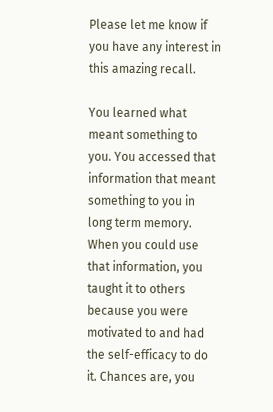Please let me know if you have any interest in this amazing recall.

You learned what meant something to you. You accessed that information that meant something to you in long term memory. When you could use that information, you taught it to others because you were motivated to and had the self-efficacy to do it. Chances are, you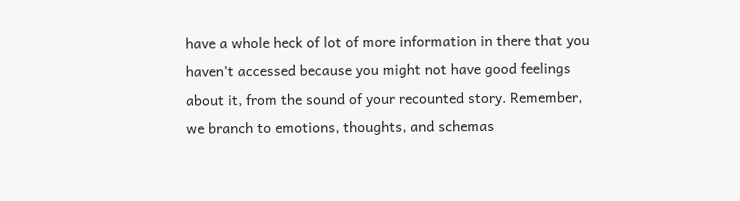have a whole heck of lot of more information in there that you haven’t accessed because you might not have good feelings about it, from the sound of your recounted story. Remember, we branch to emotions, thoughts, and schemas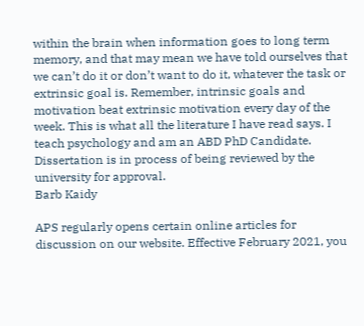within the brain when information goes to long term memory, and that may mean we have told ourselves that we can’t do it or don’t want to do it, whatever the task or extrinsic goal is. Remember, intrinsic goals and motivation beat extrinsic motivation every day of the week. This is what all the literature I have read says. I teach psychology and am an ABD PhD Candidate. Dissertation is in process of being reviewed by the university for approval.
Barb Kaidy

APS regularly opens certain online articles for discussion on our website. Effective February 2021, you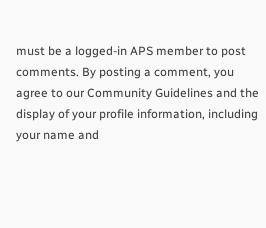must be a logged-in APS member to post comments. By posting a comment, you agree to our Community Guidelines and the display of your profile information, including your name and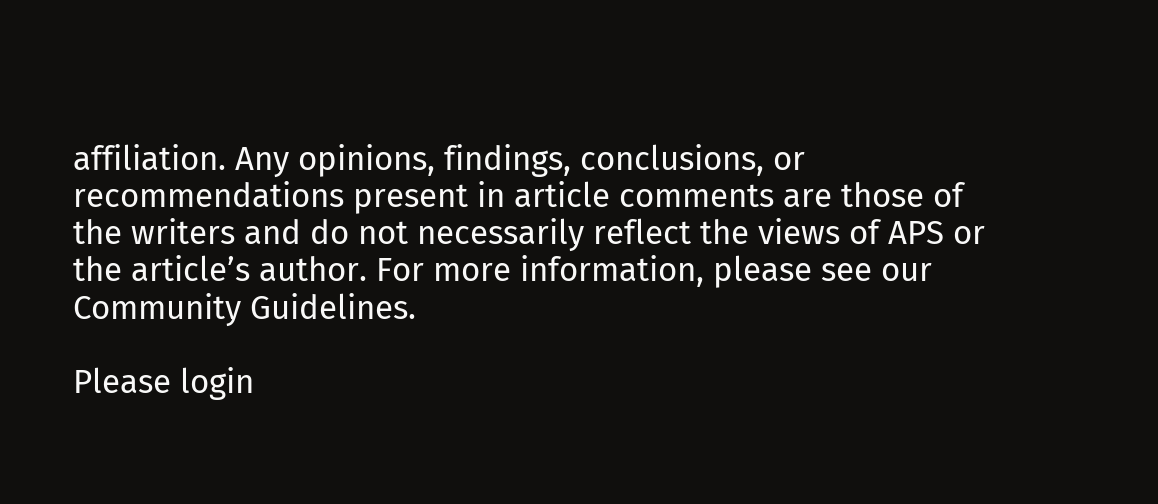affiliation. Any opinions, findings, conclusions, or recommendations present in article comments are those of the writers and do not necessarily reflect the views of APS or the article’s author. For more information, please see our Community Guidelines.

Please login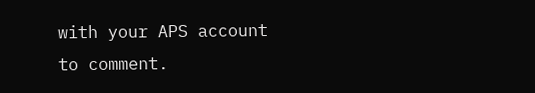with your APS account to comment.